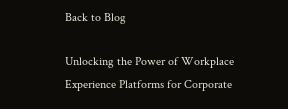Back to Blog

Unlocking the Power of Workplace Experience Platforms for Corporate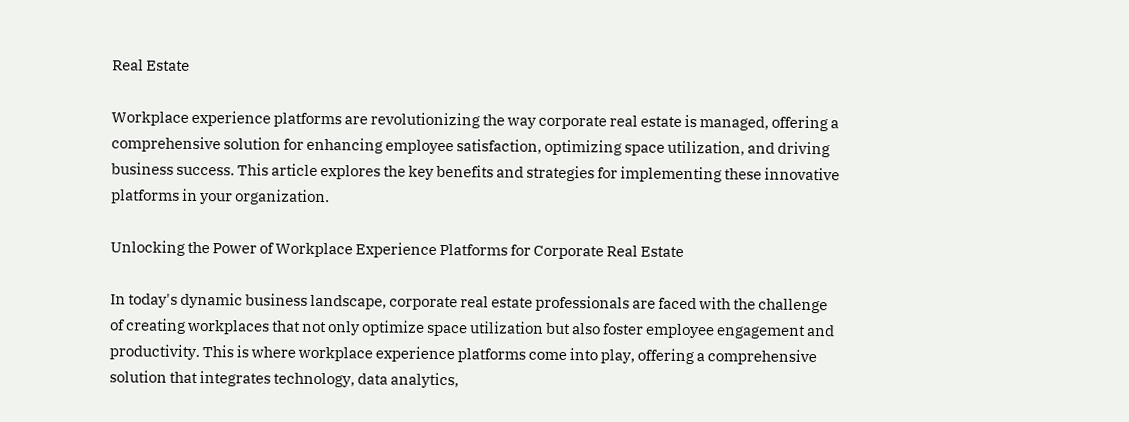Real Estate

Workplace experience platforms are revolutionizing the way corporate real estate is managed, offering a comprehensive solution for enhancing employee satisfaction, optimizing space utilization, and driving business success. This article explores the key benefits and strategies for implementing these innovative platforms in your organization.

Unlocking the Power of Workplace Experience Platforms for Corporate Real Estate

In today's dynamic business landscape, corporate real estate professionals are faced with the challenge of creating workplaces that not only optimize space utilization but also foster employee engagement and productivity. This is where workplace experience platforms come into play, offering a comprehensive solution that integrates technology, data analytics,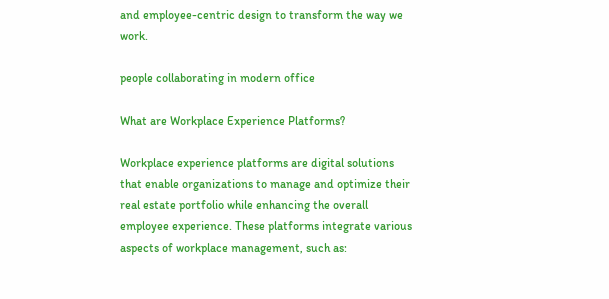and employee-centric design to transform the way we work.

people collaborating in modern office

What are Workplace Experience Platforms?

Workplace experience platforms are digital solutions that enable organizations to manage and optimize their real estate portfolio while enhancing the overall employee experience. These platforms integrate various aspects of workplace management, such as: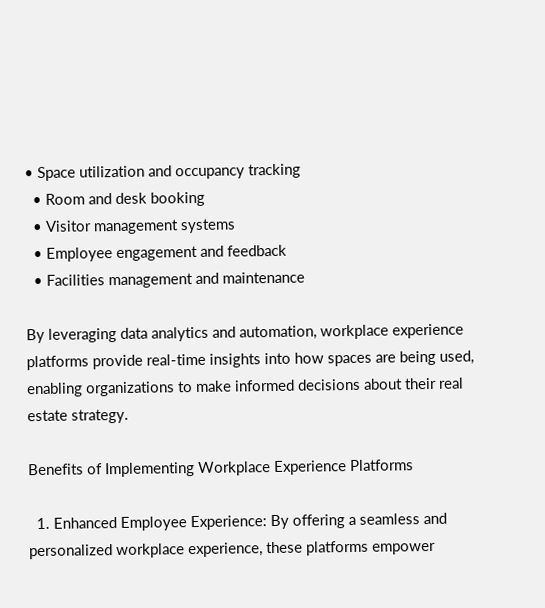• Space utilization and occupancy tracking
  • Room and desk booking
  • Visitor management systems
  • Employee engagement and feedback
  • Facilities management and maintenance

By leveraging data analytics and automation, workplace experience platforms provide real-time insights into how spaces are being used, enabling organizations to make informed decisions about their real estate strategy.

Benefits of Implementing Workplace Experience Platforms

  1. Enhanced Employee Experience: By offering a seamless and personalized workplace experience, these platforms empower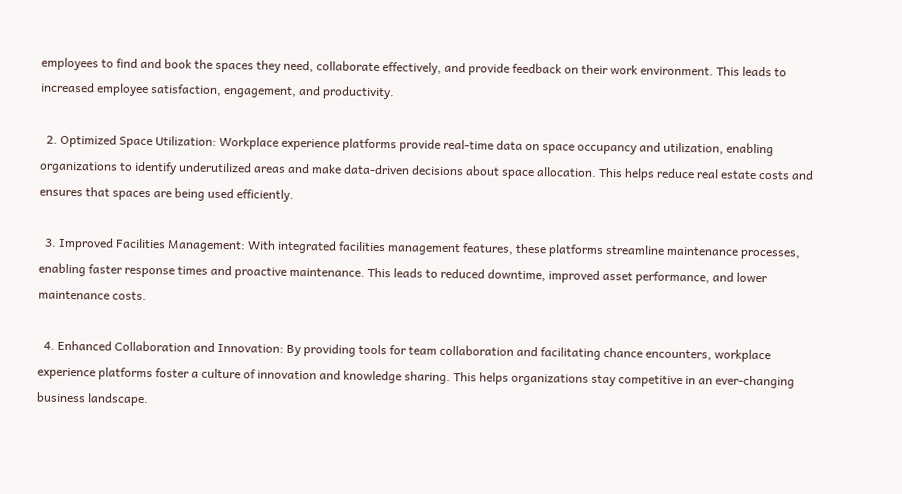employees to find and book the spaces they need, collaborate effectively, and provide feedback on their work environment. This leads to increased employee satisfaction, engagement, and productivity.

  2. Optimized Space Utilization: Workplace experience platforms provide real-time data on space occupancy and utilization, enabling organizations to identify underutilized areas and make data-driven decisions about space allocation. This helps reduce real estate costs and ensures that spaces are being used efficiently.

  3. Improved Facilities Management: With integrated facilities management features, these platforms streamline maintenance processes, enabling faster response times and proactive maintenance. This leads to reduced downtime, improved asset performance, and lower maintenance costs.

  4. Enhanced Collaboration and Innovation: By providing tools for team collaboration and facilitating chance encounters, workplace experience platforms foster a culture of innovation and knowledge sharing. This helps organizations stay competitive in an ever-changing business landscape.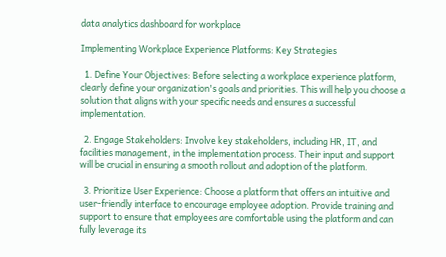data analytics dashboard for workplace

Implementing Workplace Experience Platforms: Key Strategies

  1. Define Your Objectives: Before selecting a workplace experience platform, clearly define your organization's goals and priorities. This will help you choose a solution that aligns with your specific needs and ensures a successful implementation.

  2. Engage Stakeholders: Involve key stakeholders, including HR, IT, and facilities management, in the implementation process. Their input and support will be crucial in ensuring a smooth rollout and adoption of the platform.

  3. Prioritize User Experience: Choose a platform that offers an intuitive and user-friendly interface to encourage employee adoption. Provide training and support to ensure that employees are comfortable using the platform and can fully leverage its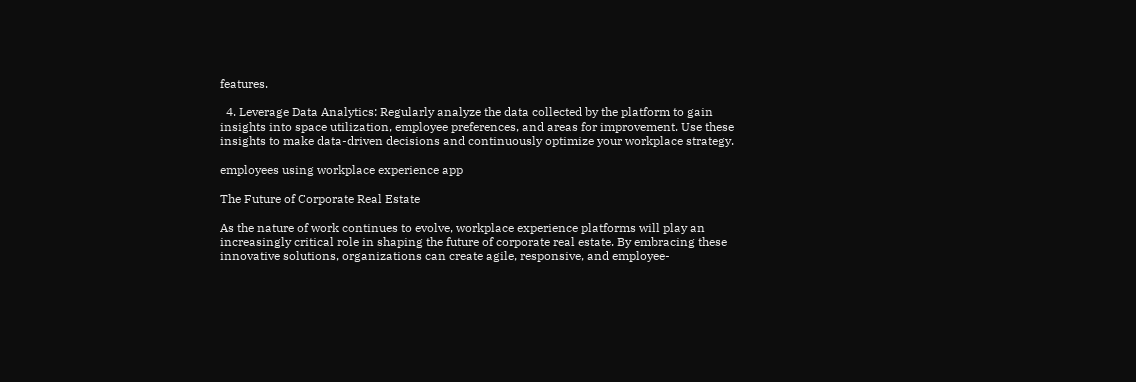features.

  4. Leverage Data Analytics: Regularly analyze the data collected by the platform to gain insights into space utilization, employee preferences, and areas for improvement. Use these insights to make data-driven decisions and continuously optimize your workplace strategy.

employees using workplace experience app

The Future of Corporate Real Estate

As the nature of work continues to evolve, workplace experience platforms will play an increasingly critical role in shaping the future of corporate real estate. By embracing these innovative solutions, organizations can create agile, responsive, and employee-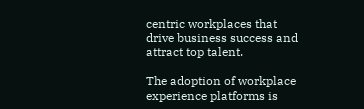centric workplaces that drive business success and attract top talent.

The adoption of workplace experience platforms is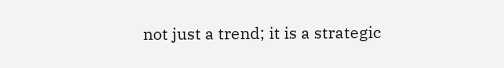not just a trend; it is a strategic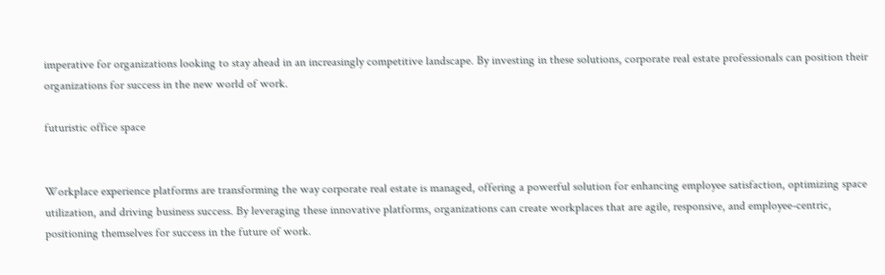imperative for organizations looking to stay ahead in an increasingly competitive landscape. By investing in these solutions, corporate real estate professionals can position their organizations for success in the new world of work.

futuristic office space


Workplace experience platforms are transforming the way corporate real estate is managed, offering a powerful solution for enhancing employee satisfaction, optimizing space utilization, and driving business success. By leveraging these innovative platforms, organizations can create workplaces that are agile, responsive, and employee-centric, positioning themselves for success in the future of work.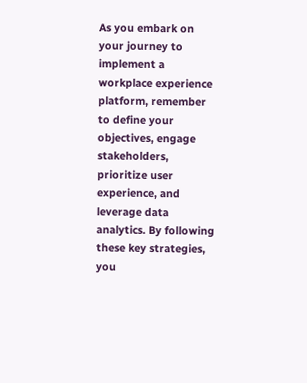As you embark on your journey to implement a workplace experience platform, remember to define your objectives, engage stakeholders, prioritize user experience, and leverage data analytics. By following these key strategies, you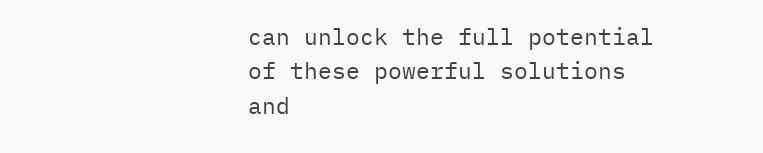can unlock the full potential of these powerful solutions and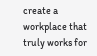create a workplace that truly works for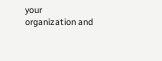your organization and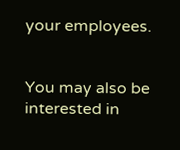your employees.


You may also be interested in